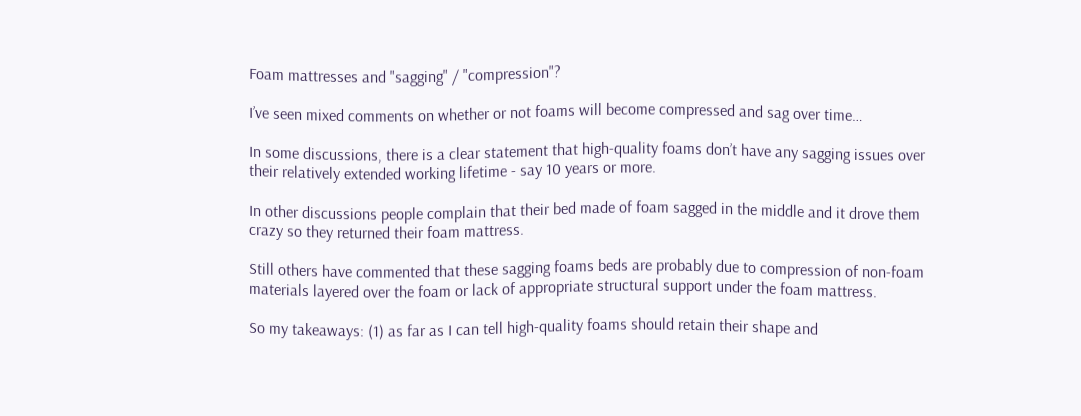Foam mattresses and "sagging" / "compression"?

I’ve seen mixed comments on whether or not foams will become compressed and sag over time…

In some discussions, there is a clear statement that high-quality foams don’t have any sagging issues over their relatively extended working lifetime - say 10 years or more.

In other discussions people complain that their bed made of foam sagged in the middle and it drove them crazy so they returned their foam mattress.

Still others have commented that these sagging foams beds are probably due to compression of non-foam materials layered over the foam or lack of appropriate structural support under the foam mattress.

So my takeaways: (1) as far as I can tell high-quality foams should retain their shape and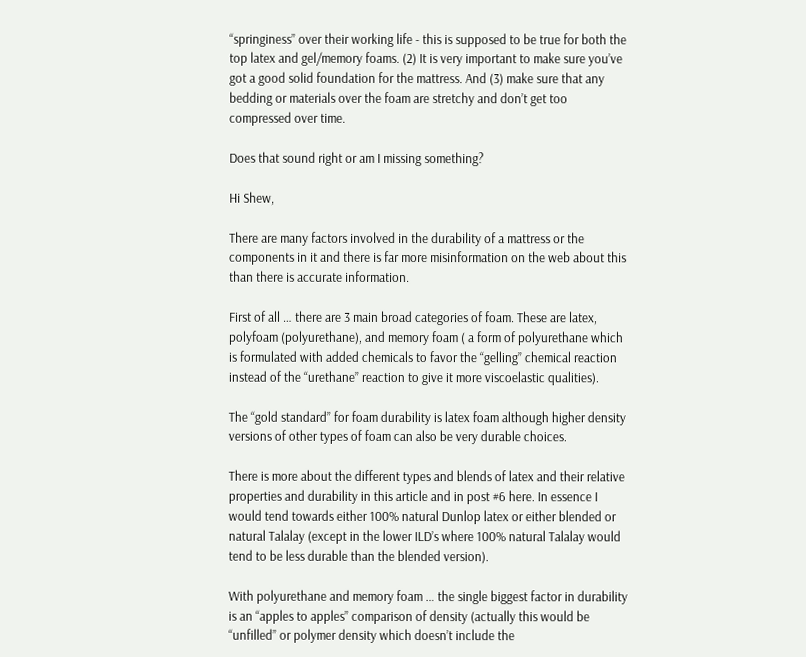“springiness” over their working life - this is supposed to be true for both the top latex and gel/memory foams. (2) It is very important to make sure you’ve got a good solid foundation for the mattress. And (3) make sure that any bedding or materials over the foam are stretchy and don’t get too compressed over time.

Does that sound right or am I missing something?

Hi Shew,

There are many factors involved in the durability of a mattress or the components in it and there is far more misinformation on the web about this than there is accurate information.

First of all … there are 3 main broad categories of foam. These are latex, polyfoam (polyurethane), and memory foam ( a form of polyurethane which is formulated with added chemicals to favor the “gelling” chemical reaction instead of the “urethane” reaction to give it more viscoelastic qualities).

The “gold standard” for foam durability is latex foam although higher density versions of other types of foam can also be very durable choices.

There is more about the different types and blends of latex and their relative properties and durability in this article and in post #6 here. In essence I would tend towards either 100% natural Dunlop latex or either blended or natural Talalay (except in the lower ILD’s where 100% natural Talalay would tend to be less durable than the blended version).

With polyurethane and memory foam … the single biggest factor in durability is an “apples to apples” comparison of density (actually this would be “unfilled” or polymer density which doesn’t include the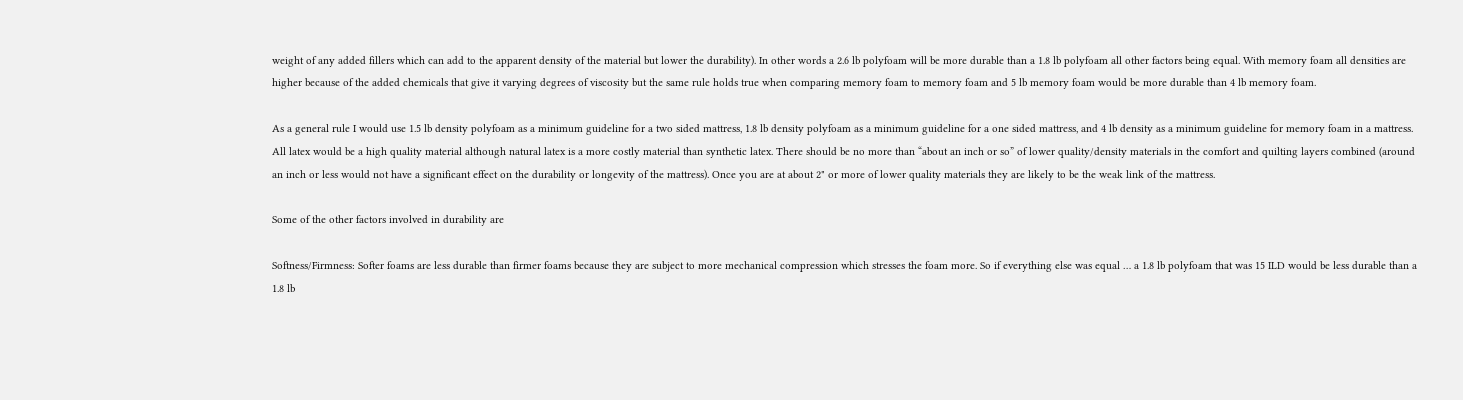weight of any added fillers which can add to the apparent density of the material but lower the durability). In other words a 2.6 lb polyfoam will be more durable than a 1.8 lb polyfoam all other factors being equal. With memory foam all densities are higher because of the added chemicals that give it varying degrees of viscosity but the same rule holds true when comparing memory foam to memory foam and 5 lb memory foam would be more durable than 4 lb memory foam.

As a general rule I would use 1.5 lb density polyfoam as a minimum guideline for a two sided mattress, 1.8 lb density polyfoam as a minimum guideline for a one sided mattress, and 4 lb density as a minimum guideline for memory foam in a mattress. All latex would be a high quality material although natural latex is a more costly material than synthetic latex. There should be no more than “about an inch or so” of lower quality/density materials in the comfort and quilting layers combined (around an inch or less would not have a significant effect on the durability or longevity of the mattress). Once you are at about 2" or more of lower quality materials they are likely to be the weak link of the mattress.

Some of the other factors involved in durability are

Softness/Firmness: Softer foams are less durable than firmer foams because they are subject to more mechanical compression which stresses the foam more. So if everything else was equal … a 1.8 lb polyfoam that was 15 ILD would be less durable than a 1.8 lb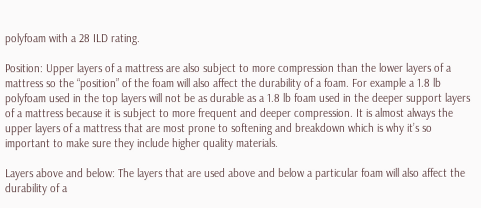polyfoam with a 28 ILD rating.

Position: Upper layers of a mattress are also subject to more compression than the lower layers of a mattress so the “position” of the foam will also affect the durability of a foam. For example a 1.8 lb polyfoam used in the top layers will not be as durable as a 1.8 lb foam used in the deeper support layers of a mattress because it is subject to more frequent and deeper compression. It is almost always the upper layers of a mattress that are most prone to softening and breakdown which is why it’s so important to make sure they include higher quality materials.

Layers above and below: The layers that are used above and below a particular foam will also affect the durability of a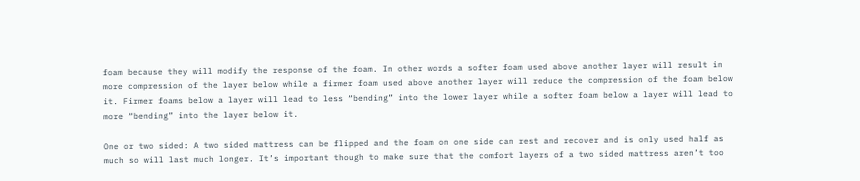foam because they will modify the response of the foam. In other words a softer foam used above another layer will result in more compression of the layer below while a firmer foam used above another layer will reduce the compression of the foam below it. Firmer foams below a layer will lead to less “bending” into the lower layer while a softer foam below a layer will lead to more “bending” into the layer below it.

One or two sided: A two sided mattress can be flipped and the foam on one side can rest and recover and is only used half as much so will last much longer. It’s important though to make sure that the comfort layers of a two sided mattress aren’t too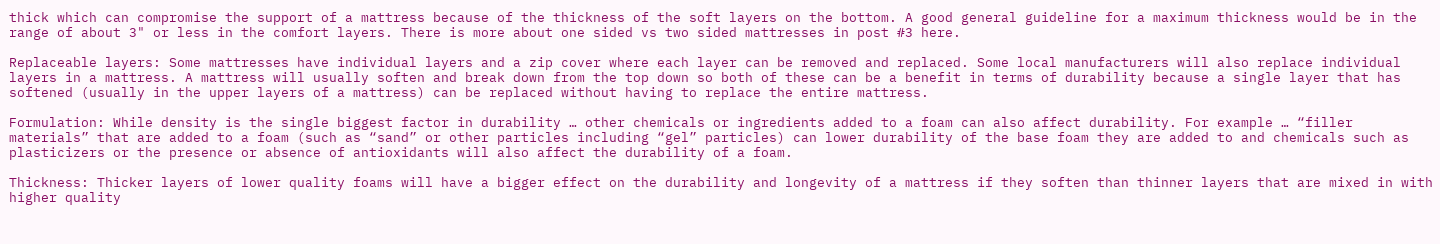thick which can compromise the support of a mattress because of the thickness of the soft layers on the bottom. A good general guideline for a maximum thickness would be in the range of about 3" or less in the comfort layers. There is more about one sided vs two sided mattresses in post #3 here.

Replaceable layers: Some mattresses have individual layers and a zip cover where each layer can be removed and replaced. Some local manufacturers will also replace individual layers in a mattress. A mattress will usually soften and break down from the top down so both of these can be a benefit in terms of durability because a single layer that has softened (usually in the upper layers of a mattress) can be replaced without having to replace the entire mattress.

Formulation: While density is the single biggest factor in durability … other chemicals or ingredients added to a foam can also affect durability. For example … “filler materials” that are added to a foam (such as “sand” or other particles including “gel” particles) can lower durability of the base foam they are added to and chemicals such as plasticizers or the presence or absence of antioxidants will also affect the durability of a foam.

Thickness: Thicker layers of lower quality foams will have a bigger effect on the durability and longevity of a mattress if they soften than thinner layers that are mixed in with higher quality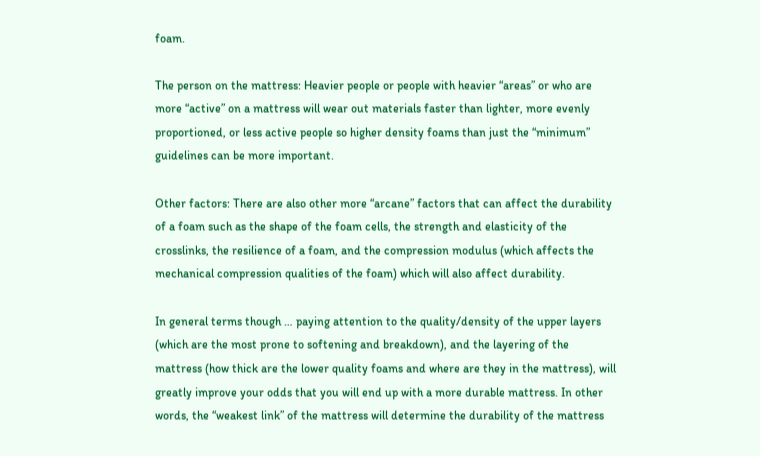foam.

The person on the mattress: Heavier people or people with heavier “areas” or who are more “active” on a mattress will wear out materials faster than lighter, more evenly proportioned, or less active people so higher density foams than just the “minimum” guidelines can be more important.

Other factors: There are also other more “arcane” factors that can affect the durability of a foam such as the shape of the foam cells, the strength and elasticity of the crosslinks, the resilience of a foam, and the compression modulus (which affects the mechanical compression qualities of the foam) which will also affect durability.

In general terms though … paying attention to the quality/density of the upper layers (which are the most prone to softening and breakdown), and the layering of the mattress (how thick are the lower quality foams and where are they in the mattress), will greatly improve your odds that you will end up with a more durable mattress. In other words, the “weakest link” of the mattress will determine the durability of the mattress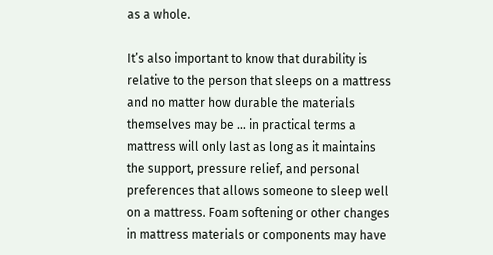as a whole.

It’s also important to know that durability is relative to the person that sleeps on a mattress and no matter how durable the materials themselves may be … in practical terms a mattress will only last as long as it maintains the support, pressure relief, and personal preferences that allows someone to sleep well on a mattress. Foam softening or other changes in mattress materials or components may have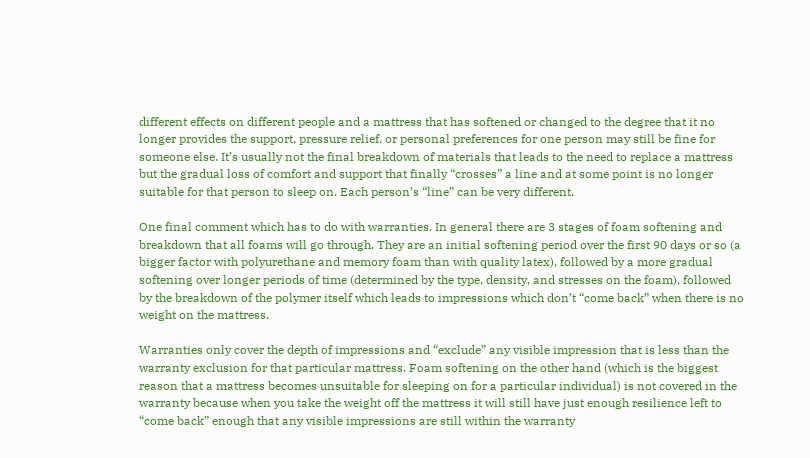different effects on different people and a mattress that has softened or changed to the degree that it no longer provides the support, pressure relief. or personal preferences for one person may still be fine for someone else. It’s usually not the final breakdown of materials that leads to the need to replace a mattress but the gradual loss of comfort and support that finally “crosses” a line and at some point is no longer suitable for that person to sleep on. Each person’s “line” can be very different.

One final comment which has to do with warranties. In general there are 3 stages of foam softening and breakdown that all foams will go through. They are an initial softening period over the first 90 days or so (a bigger factor with polyurethane and memory foam than with quality latex), followed by a more gradual softening over longer periods of time (determined by the type, density, and stresses on the foam), followed by the breakdown of the polymer itself which leads to impressions which don’t “come back” when there is no weight on the mattress.

Warranties only cover the depth of impressions and “exclude” any visible impression that is less than the warranty exclusion for that particular mattress. Foam softening on the other hand (which is the biggest reason that a mattress becomes unsuitable for sleeping on for a particular individual) is not covered in the warranty because when you take the weight off the mattress it will still have just enough resilience left to “come back” enough that any visible impressions are still within the warranty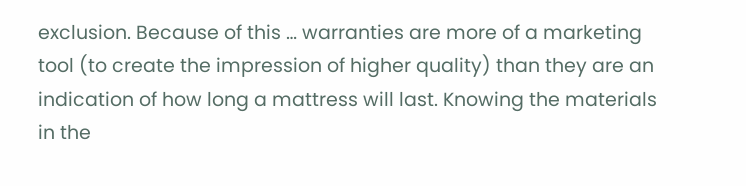exclusion. Because of this … warranties are more of a marketing tool (to create the impression of higher quality) than they are an indication of how long a mattress will last. Knowing the materials in the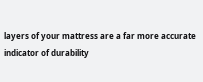layers of your mattress are a far more accurate indicator of durability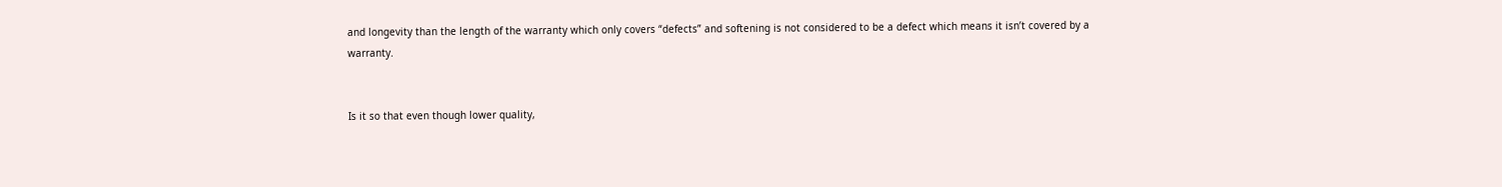and longevity than the length of the warranty which only covers “defects” and softening is not considered to be a defect which means it isn’t covered by a warranty.


Is it so that even though lower quality,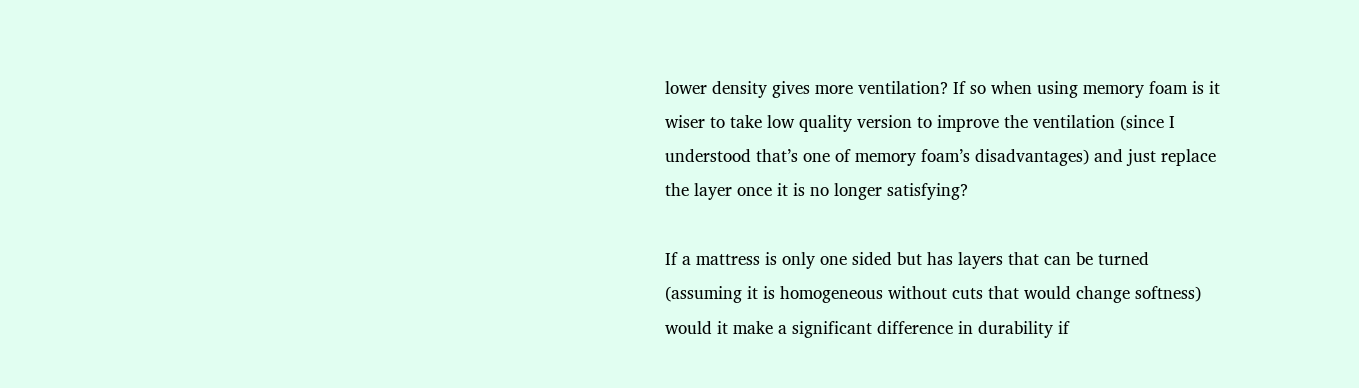lower density gives more ventilation? If so when using memory foam is it wiser to take low quality version to improve the ventilation (since I understood that’s one of memory foam’s disadvantages) and just replace the layer once it is no longer satisfying?

If a mattress is only one sided but has layers that can be turned (assuming it is homogeneous without cuts that would change softness) would it make a significant difference in durability if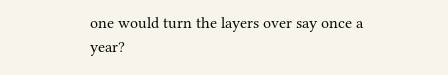one would turn the layers over say once a year?